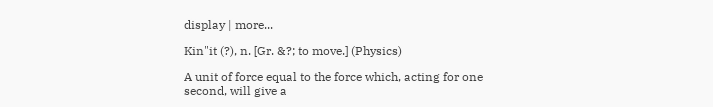display | more...

Kin"it (?), n. [Gr. &?; to move.] (Physics)

A unit of force equal to the force which, acting for one second, will give a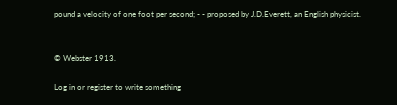pound a velocity of one foot per second; - - proposed by J.D.Everett, an English physicist.


© Webster 1913.

Log in or register to write something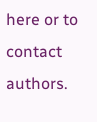here or to contact authors.